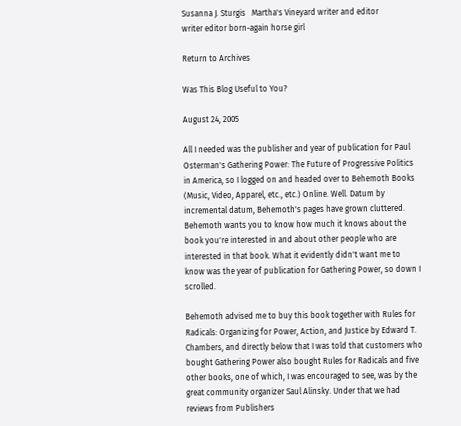Susanna J. Sturgis   Martha's Vineyard writer and editor
writer editor born-again horse girl

Return to Archives

Was This Blog Useful to You?

August 24, 2005

All I needed was the publisher and year of publication for Paul Osterman's Gathering Power: The Future of Progressive Politics in America, so I logged on and headed over to Behemoth Books (Music, Video, Apparel, etc., etc.) Online. Well. Datum by incremental datum, Behemoth's pages have grown cluttered. Behemoth wants you to know how much it knows about the book you're interested in and about other people who are interested in that book. What it evidently didn't want me to know was the year of publication for Gathering Power, so down I scrolled.

Behemoth advised me to buy this book together with Rules for Radicals: Organizing for Power, Action, and Justice by Edward T. Chambers, and directly below that I was told that customers who bought Gathering Power also bought Rules for Radicals and five other books, one of which, I was encouraged to see, was by the great community organizer Saul Alinsky. Under that we had reviews from Publishers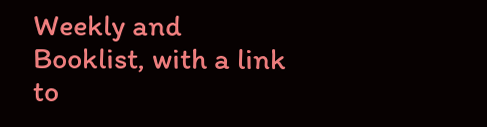Weekly and Booklist, with a link to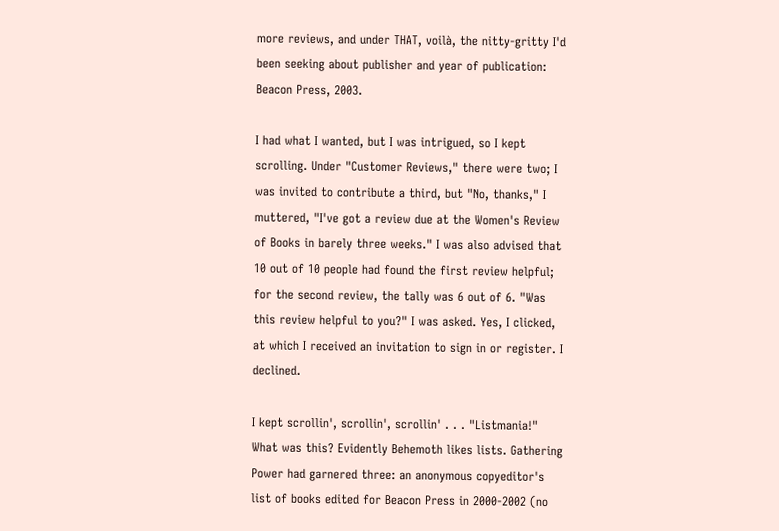more reviews, and under THAT, voilà, the nitty-gritty I'd been seeking about publisher and year of publication: Beacon Press, 2003.

I had what I wanted, but I was intrigued, so I kept scrolling. Under "Customer Reviews," there were two; I was invited to contribute a third, but "No, thanks," I muttered, "I've got a review due at the Women's Review of Books in barely three weeks." I was also advised that 10 out of 10 people had found the first review helpful; for the second review, the tally was 6 out of 6. "Was this review helpful to you?" I was asked. Yes, I clicked, at which I received an invitation to sign in or register. I declined.

I kept scrollin', scrollin', scrollin' . . . "Listmania!" What was this? Evidently Behemoth likes lists. Gathering Power had garnered three: an anonymous copyeditor's list of books edited for Beacon Press in 2000-2002 (no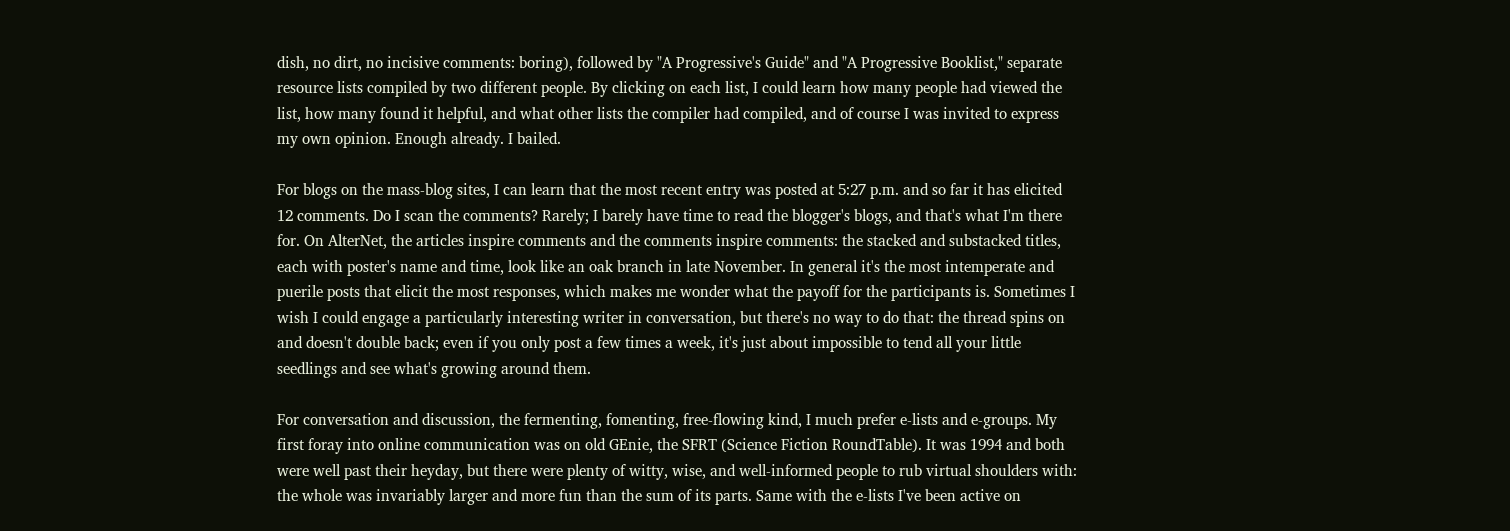dish, no dirt, no incisive comments: boring), followed by "A Progressive's Guide" and "A Progressive Booklist," separate resource lists compiled by two different people. By clicking on each list, I could learn how many people had viewed the list, how many found it helpful, and what other lists the compiler had compiled, and of course I was invited to express my own opinion. Enough already. I bailed.

For blogs on the mass-blog sites, I can learn that the most recent entry was posted at 5:27 p.m. and so far it has elicited 12 comments. Do I scan the comments? Rarely; I barely have time to read the blogger's blogs, and that's what I'm there for. On AlterNet, the articles inspire comments and the comments inspire comments: the stacked and substacked titles, each with poster's name and time, look like an oak branch in late November. In general it's the most intemperate and puerile posts that elicit the most responses, which makes me wonder what the payoff for the participants is. Sometimes I wish I could engage a particularly interesting writer in conversation, but there's no way to do that: the thread spins on and doesn't double back; even if you only post a few times a week, it's just about impossible to tend all your little seedlings and see what's growing around them.

For conversation and discussion, the fermenting, fomenting, free-flowing kind, I much prefer e-lists and e-groups. My first foray into online communication was on old GEnie, the SFRT (Science Fiction RoundTable). It was 1994 and both were well past their heyday, but there were plenty of witty, wise, and well-informed people to rub virtual shoulders with: the whole was invariably larger and more fun than the sum of its parts. Same with the e-lists I've been active on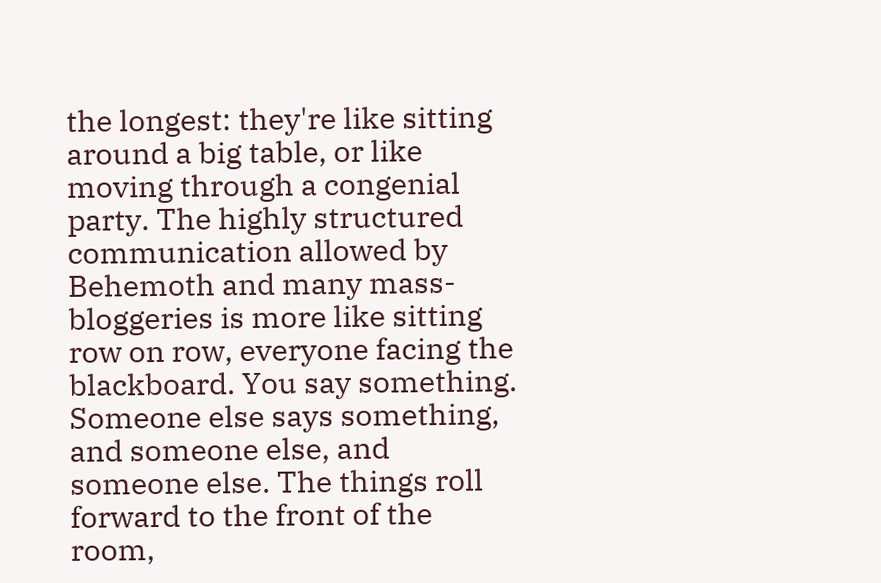the longest: they're like sitting around a big table, or like moving through a congenial party. The highly structured communication allowed by Behemoth and many mass-bloggeries is more like sitting row on row, everyone facing the blackboard. You say something. Someone else says something, and someone else, and someone else. The things roll forward to the front of the room,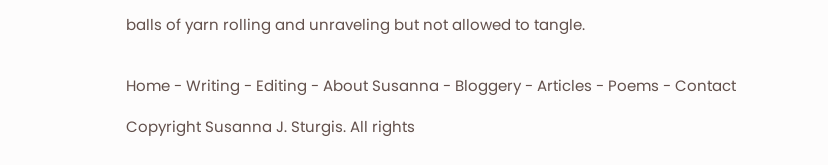balls of yarn rolling and unraveling but not allowed to tangle.


Home - Writing - Editing - About Susanna - Bloggery - Articles - Poems - Contact

Copyright Susanna J. Sturgis. All rights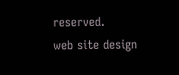reserved.
web site design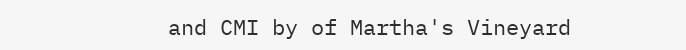and CMI by of Martha's Vineyard